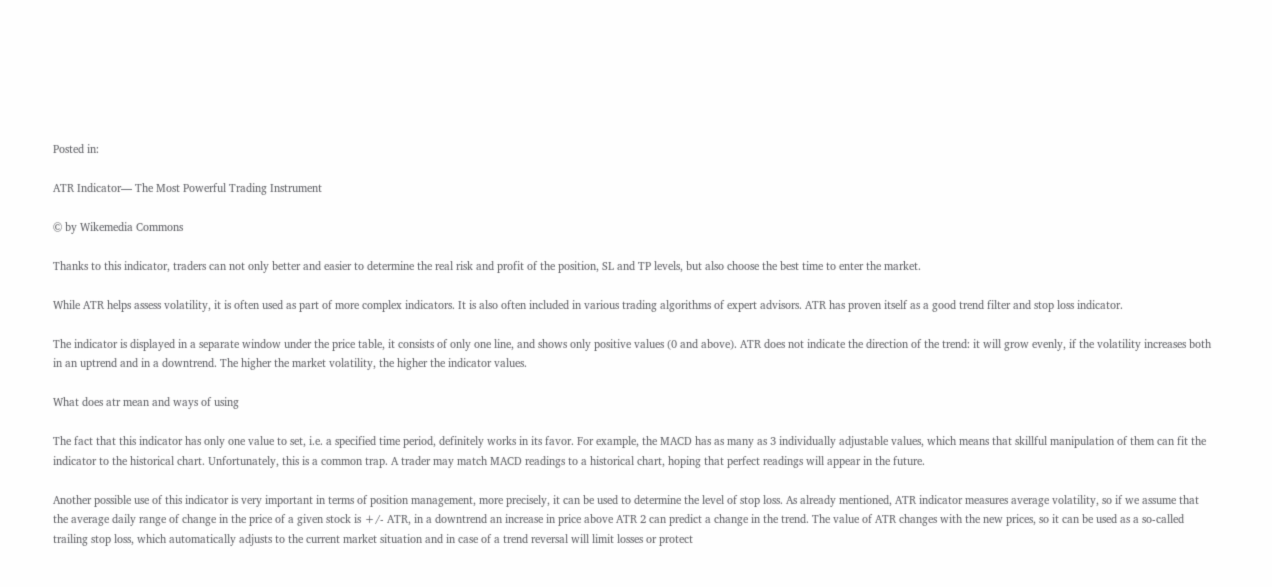Posted in:

ATR Indicator— The Most Powerful Trading Instrument

© by Wikemedia Commons

Thanks to this indicator, traders can not only better and easier to determine the real risk and profit of the position, SL and TP levels, but also choose the best time to enter the market.

While ATR helps assess volatility, it is often used as part of more complex indicators. It is also often included in various trading algorithms of expert advisors. ATR has proven itself as a good trend filter and stop loss indicator.

The indicator is displayed in a separate window under the price table, it consists of only one line, and shows only positive values (0 and above). ATR does not indicate the direction of the trend: it will grow evenly, if the volatility increases both in an uptrend and in a downtrend. The higher the market volatility, the higher the indicator values.

What does atr mean and ways of using

The fact that this indicator has only one value to set, i.e. a specified time period, definitely works in its favor. For example, the MACD has as many as 3 individually adjustable values, which means that skillful manipulation of them can fit the indicator to the historical chart. Unfortunately, this is a common trap. A trader may match MACD readings to a historical chart, hoping that perfect readings will appear in the future.

Another possible use of this indicator is very important in terms of position management, more precisely, it can be used to determine the level of stop loss. As already mentioned, ATR indicator measures average volatility, so if we assume that the average daily range of change in the price of a given stock is +/- ATR, in a downtrend an increase in price above ATR 2 can predict a change in the trend. The value of ATR changes with the new prices, so it can be used as a so-called trailing stop loss, which automatically adjusts to the current market situation and in case of a trend reversal will limit losses or protect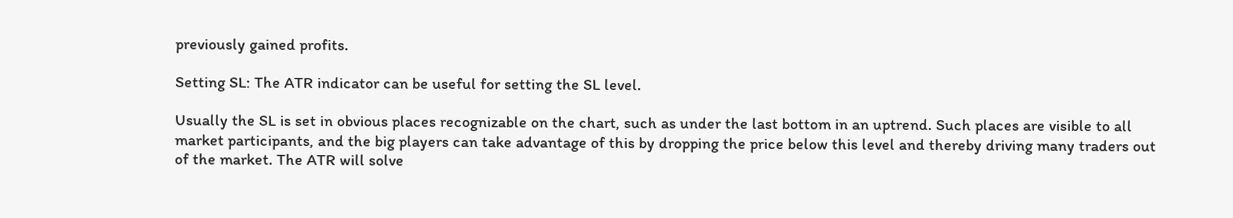previously gained profits.

Setting SL: The ATR indicator can be useful for setting the SL level.

Usually the SL is set in obvious places recognizable on the chart, such as under the last bottom in an uptrend. Such places are visible to all market participants, and the big players can take advantage of this by dropping the price below this level and thereby driving many traders out of the market. The ATR will solve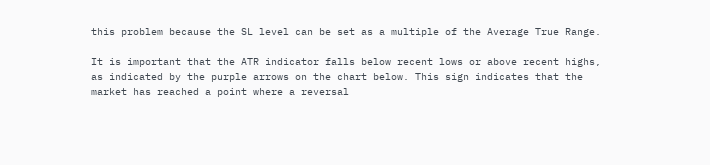this problem because the SL level can be set as a multiple of the Average True Range.

It is important that the ATR indicator falls below recent lows or above recent highs, as indicated by the purple arrows on the chart below. This sign indicates that the market has reached a point where a reversal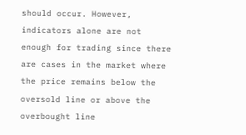should occur. However, indicators alone are not enough for trading since there are cases in the market where the price remains below the oversold line or above the overbought line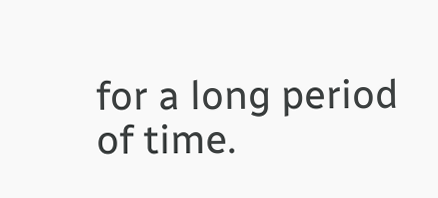for a long period of time.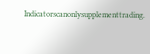Indicatorscanonlysupplementtrading.